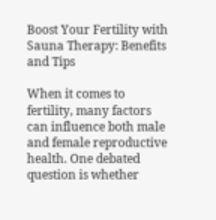Boost Your Fertility with Sauna Therapy: Benefits and Tips

When it comes to fertility, many factors can influence both male and female reproductive health. One debated question is whether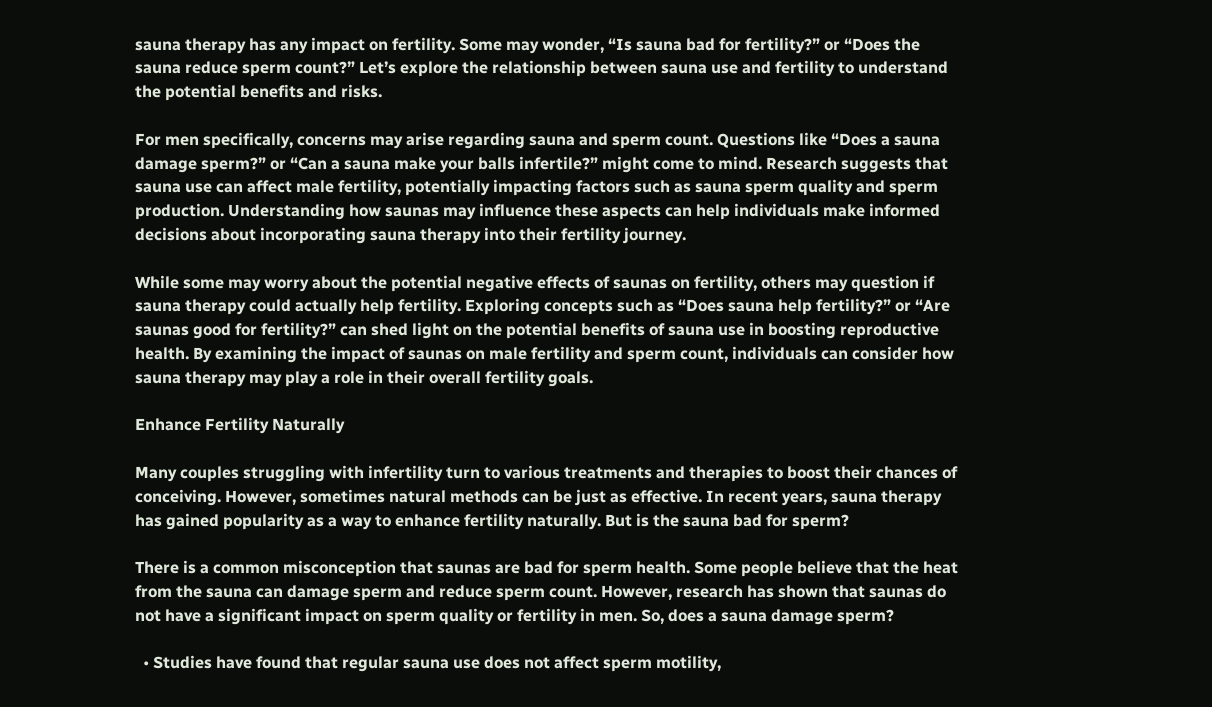sauna therapy has any impact on fertility. Some may wonder, “Is sauna bad for fertility?” or “Does the sauna reduce sperm count?” Let’s explore the relationship between sauna use and fertility to understand the potential benefits and risks.

For men specifically, concerns may arise regarding sauna and sperm count. Questions like “Does a sauna damage sperm?” or “Can a sauna make your balls infertile?” might come to mind. Research suggests that sauna use can affect male fertility, potentially impacting factors such as sauna sperm quality and sperm production. Understanding how saunas may influence these aspects can help individuals make informed decisions about incorporating sauna therapy into their fertility journey.

While some may worry about the potential negative effects of saunas on fertility, others may question if sauna therapy could actually help fertility. Exploring concepts such as “Does sauna help fertility?” or “Are saunas good for fertility?” can shed light on the potential benefits of sauna use in boosting reproductive health. By examining the impact of saunas on male fertility and sperm count, individuals can consider how sauna therapy may play a role in their overall fertility goals.

Enhance Fertility Naturally

Many couples struggling with infertility turn to various treatments and therapies to boost their chances of conceiving. However, sometimes natural methods can be just as effective. In recent years, sauna therapy has gained popularity as a way to enhance fertility naturally. But is the sauna bad for sperm?

There is a common misconception that saunas are bad for sperm health. Some people believe that the heat from the sauna can damage sperm and reduce sperm count. However, research has shown that saunas do not have a significant impact on sperm quality or fertility in men. So, does a sauna damage sperm?

  • Studies have found that regular sauna use does not affect sperm motility,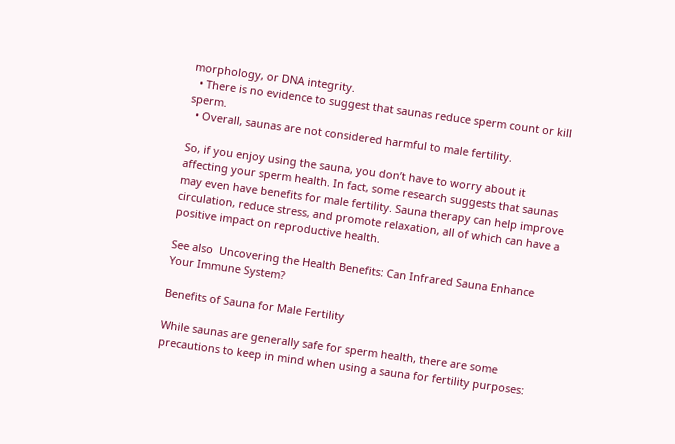morphology, or DNA integrity.
  • There is no evidence to suggest that saunas reduce sperm count or kill sperm.
  • Overall, saunas are not considered harmful to male fertility.

So, if you enjoy using the sauna, you don’t have to worry about it affecting your sperm health. In fact, some research suggests that saunas may even have benefits for male fertility. Sauna therapy can help improve circulation, reduce stress, and promote relaxation, all of which can have a positive impact on reproductive health.

See also  Uncovering the Health Benefits: Can Infrared Sauna Enhance Your Immune System?

Benefits of Sauna for Male Fertility

While saunas are generally safe for sperm health, there are some precautions to keep in mind when using a sauna for fertility purposes: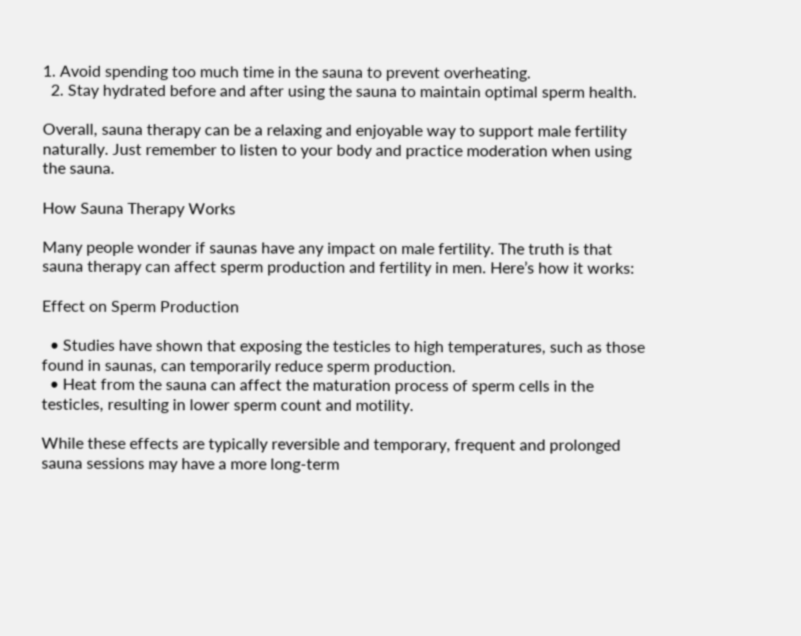1. Avoid spending too much time in the sauna to prevent overheating.
  2. Stay hydrated before and after using the sauna to maintain optimal sperm health.

Overall, sauna therapy can be a relaxing and enjoyable way to support male fertility naturally. Just remember to listen to your body and practice moderation when using the sauna.

How Sauna Therapy Works

Many people wonder if saunas have any impact on male fertility. The truth is that sauna therapy can affect sperm production and fertility in men. Here’s how it works:

Effect on Sperm Production

  • Studies have shown that exposing the testicles to high temperatures, such as those found in saunas, can temporarily reduce sperm production.
  • Heat from the sauna can affect the maturation process of sperm cells in the testicles, resulting in lower sperm count and motility.

While these effects are typically reversible and temporary, frequent and prolonged sauna sessions may have a more long-term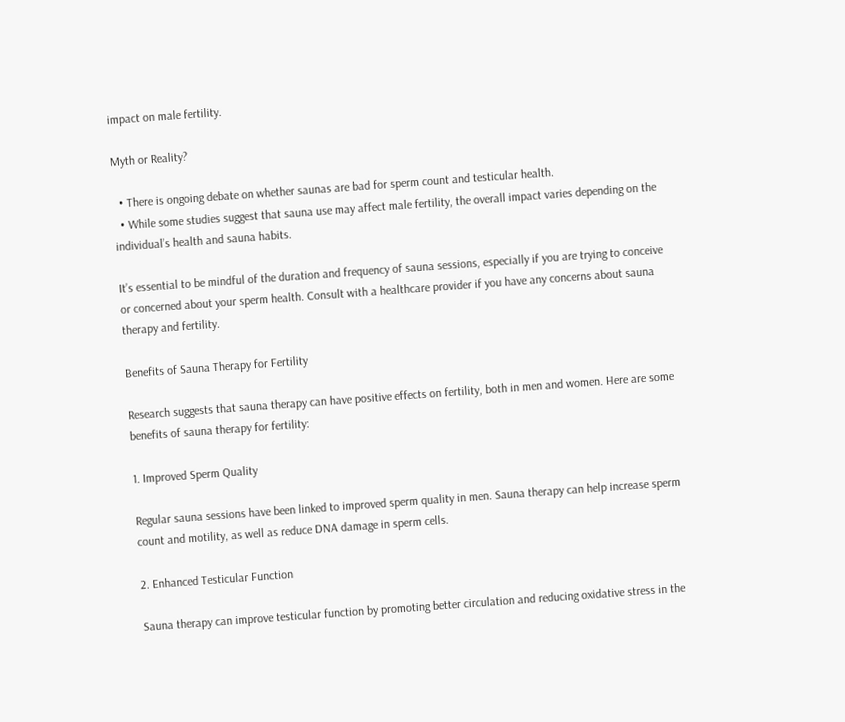impact on male fertility.

Myth or Reality?

  • There is ongoing debate on whether saunas are bad for sperm count and testicular health.
  • While some studies suggest that sauna use may affect male fertility, the overall impact varies depending on the individual’s health and sauna habits.

It’s essential to be mindful of the duration and frequency of sauna sessions, especially if you are trying to conceive or concerned about your sperm health. Consult with a healthcare provider if you have any concerns about sauna therapy and fertility.

Benefits of Sauna Therapy for Fertility

Research suggests that sauna therapy can have positive effects on fertility, both in men and women. Here are some benefits of sauna therapy for fertility:

1. Improved Sperm Quality

Regular sauna sessions have been linked to improved sperm quality in men. Sauna therapy can help increase sperm count and motility, as well as reduce DNA damage in sperm cells.

2. Enhanced Testicular Function

Sauna therapy can improve testicular function by promoting better circulation and reducing oxidative stress in the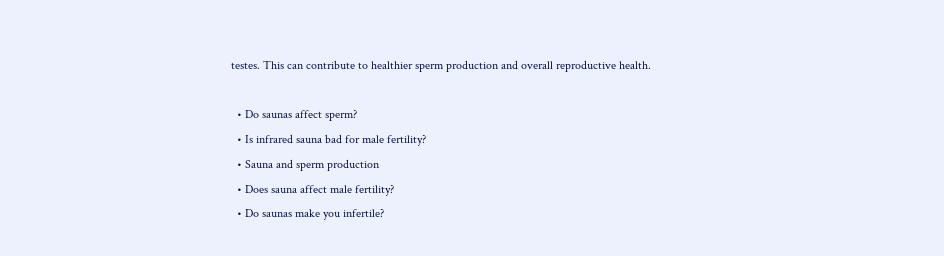testes. This can contribute to healthier sperm production and overall reproductive health.

  • Do saunas affect sperm?
  • Is infrared sauna bad for male fertility?
  • Sauna and sperm production
  • Does sauna affect male fertility?
  • Do saunas make you infertile?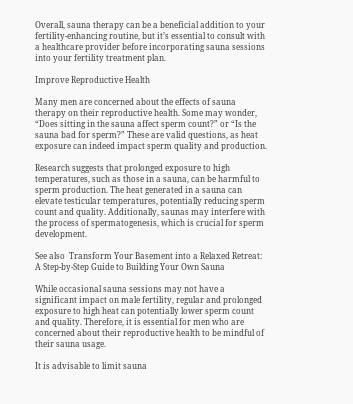Overall, sauna therapy can be a beneficial addition to your fertility-enhancing routine, but it’s essential to consult with a healthcare provider before incorporating sauna sessions into your fertility treatment plan.

Improve Reproductive Health

Many men are concerned about the effects of sauna therapy on their reproductive health. Some may wonder, “Does sitting in the sauna affect sperm count?” or “Is the sauna bad for sperm?” These are valid questions, as heat exposure can indeed impact sperm quality and production.

Research suggests that prolonged exposure to high temperatures, such as those in a sauna, can be harmful to sperm production. The heat generated in a sauna can elevate testicular temperatures, potentially reducing sperm count and quality. Additionally, saunas may interfere with the process of spermatogenesis, which is crucial for sperm development.

See also  Transform Your Basement into a Relaxed Retreat: A Step-by-Step Guide to Building Your Own Sauna

While occasional sauna sessions may not have a significant impact on male fertility, regular and prolonged exposure to high heat can potentially lower sperm count and quality. Therefore, it is essential for men who are concerned about their reproductive health to be mindful of their sauna usage.

It is advisable to limit sauna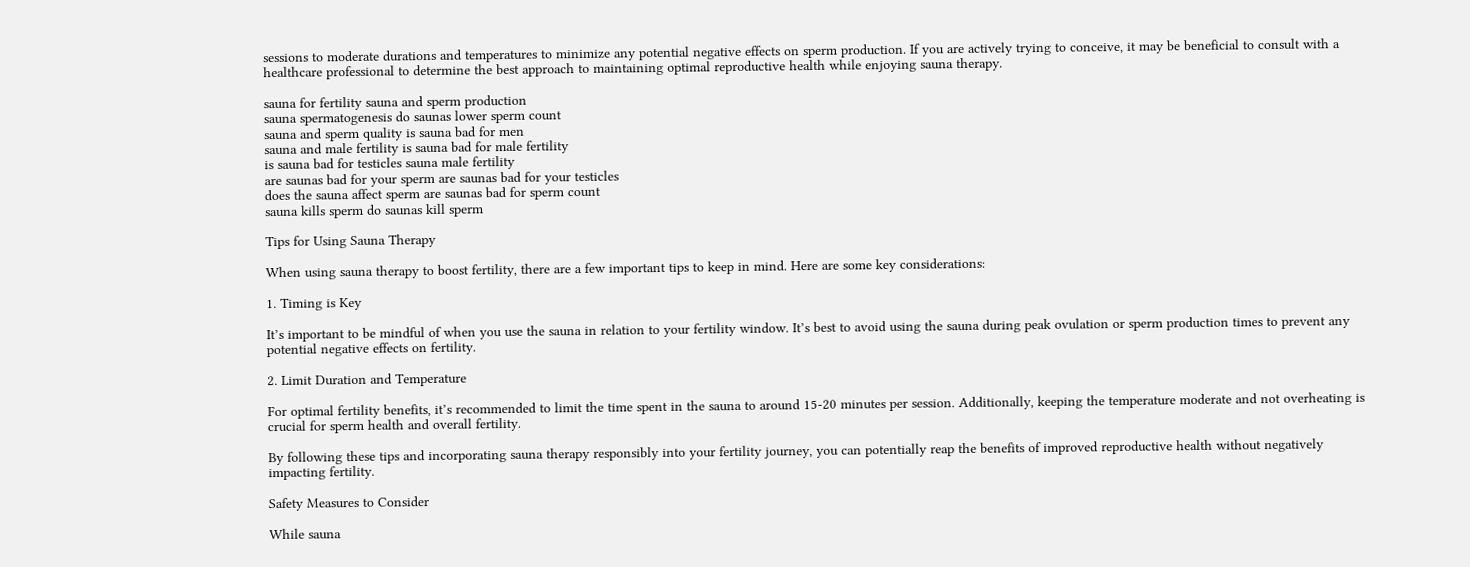sessions to moderate durations and temperatures to minimize any potential negative effects on sperm production. If you are actively trying to conceive, it may be beneficial to consult with a healthcare professional to determine the best approach to maintaining optimal reproductive health while enjoying sauna therapy.

sauna for fertility sauna and sperm production
sauna spermatogenesis do saunas lower sperm count
sauna and sperm quality is sauna bad for men
sauna and male fertility is sauna bad for male fertility
is sauna bad for testicles sauna male fertility
are saunas bad for your sperm are saunas bad for your testicles
does the sauna affect sperm are saunas bad for sperm count
sauna kills sperm do saunas kill sperm

Tips for Using Sauna Therapy

When using sauna therapy to boost fertility, there are a few important tips to keep in mind. Here are some key considerations:

1. Timing is Key

It’s important to be mindful of when you use the sauna in relation to your fertility window. It’s best to avoid using the sauna during peak ovulation or sperm production times to prevent any potential negative effects on fertility.

2. Limit Duration and Temperature

For optimal fertility benefits, it’s recommended to limit the time spent in the sauna to around 15-20 minutes per session. Additionally, keeping the temperature moderate and not overheating is crucial for sperm health and overall fertility.

By following these tips and incorporating sauna therapy responsibly into your fertility journey, you can potentially reap the benefits of improved reproductive health without negatively impacting fertility.

Safety Measures to Consider

While sauna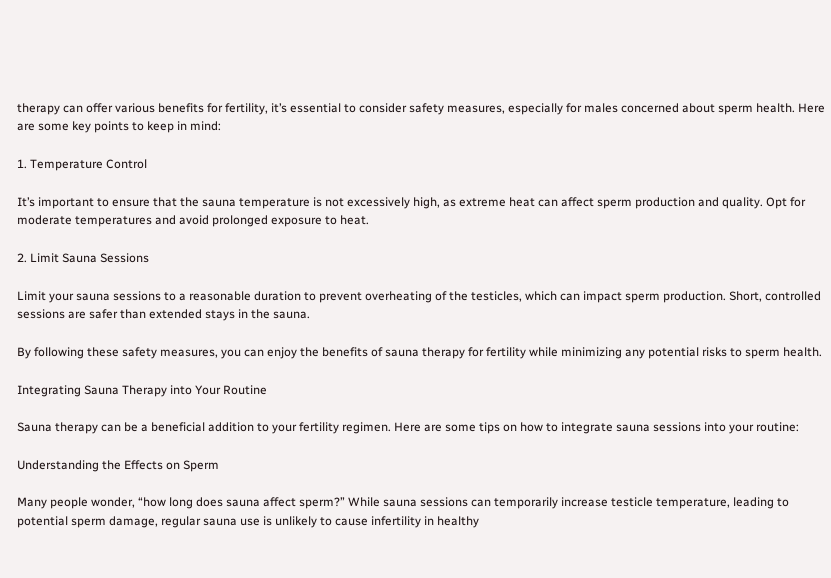therapy can offer various benefits for fertility, it’s essential to consider safety measures, especially for males concerned about sperm health. Here are some key points to keep in mind:

1. Temperature Control

It’s important to ensure that the sauna temperature is not excessively high, as extreme heat can affect sperm production and quality. Opt for moderate temperatures and avoid prolonged exposure to heat.

2. Limit Sauna Sessions

Limit your sauna sessions to a reasonable duration to prevent overheating of the testicles, which can impact sperm production. Short, controlled sessions are safer than extended stays in the sauna.

By following these safety measures, you can enjoy the benefits of sauna therapy for fertility while minimizing any potential risks to sperm health.

Integrating Sauna Therapy into Your Routine

Sauna therapy can be a beneficial addition to your fertility regimen. Here are some tips on how to integrate sauna sessions into your routine:

Understanding the Effects on Sperm

Many people wonder, “how long does sauna affect sperm?” While sauna sessions can temporarily increase testicle temperature, leading to potential sperm damage, regular sauna use is unlikely to cause infertility in healthy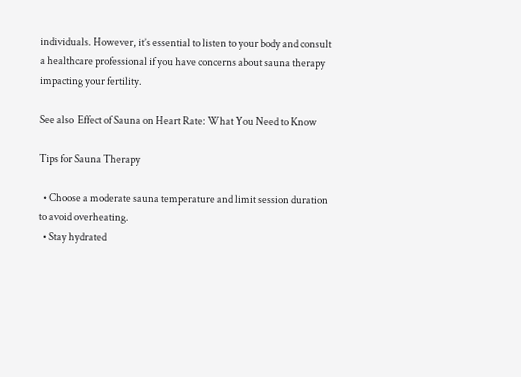individuals. However, it’s essential to listen to your body and consult a healthcare professional if you have concerns about sauna therapy impacting your fertility.

See also  Effect of Sauna on Heart Rate: What You Need to Know

Tips for Sauna Therapy

  • Choose a moderate sauna temperature and limit session duration to avoid overheating.
  • Stay hydrated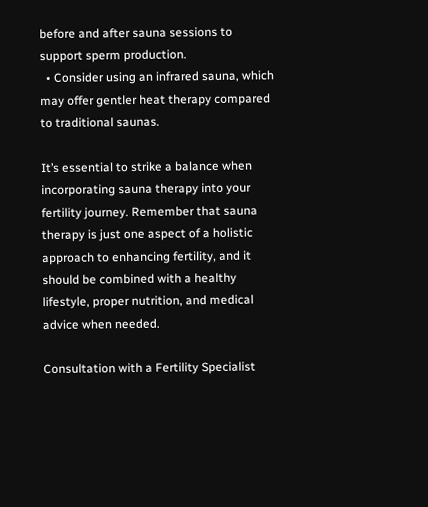before and after sauna sessions to support sperm production.
  • Consider using an infrared sauna, which may offer gentler heat therapy compared to traditional saunas.

It’s essential to strike a balance when incorporating sauna therapy into your fertility journey. Remember that sauna therapy is just one aspect of a holistic approach to enhancing fertility, and it should be combined with a healthy lifestyle, proper nutrition, and medical advice when needed.

Consultation with a Fertility Specialist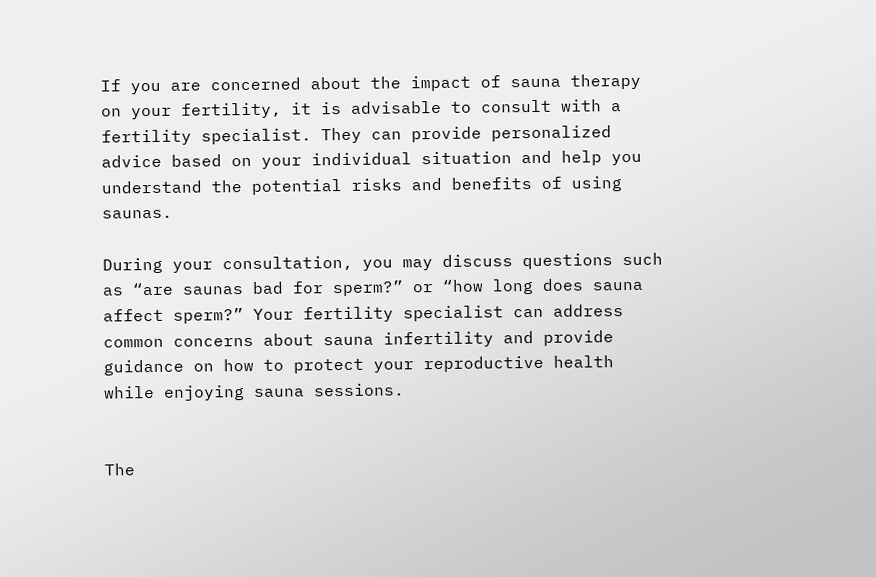If you are concerned about the impact of sauna therapy on your fertility, it is advisable to consult with a fertility specialist. They can provide personalized advice based on your individual situation and help you understand the potential risks and benefits of using saunas.

During your consultation, you may discuss questions such as “are saunas bad for sperm?” or “how long does sauna affect sperm?” Your fertility specialist can address common concerns about sauna infertility and provide guidance on how to protect your reproductive health while enjoying sauna sessions.


The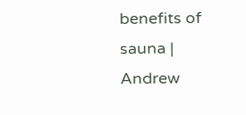benefits of sauna | Andrew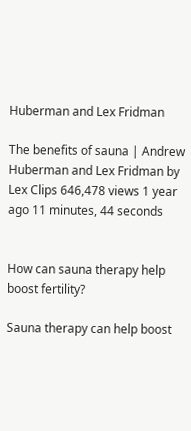Huberman and Lex Fridman

The benefits of sauna | Andrew Huberman and Lex Fridman by Lex Clips 646,478 views 1 year ago 11 minutes, 44 seconds


How can sauna therapy help boost fertility?

Sauna therapy can help boost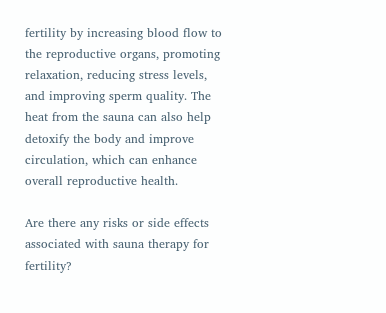fertility by increasing blood flow to the reproductive organs, promoting relaxation, reducing stress levels, and improving sperm quality. The heat from the sauna can also help detoxify the body and improve circulation, which can enhance overall reproductive health.

Are there any risks or side effects associated with sauna therapy for fertility?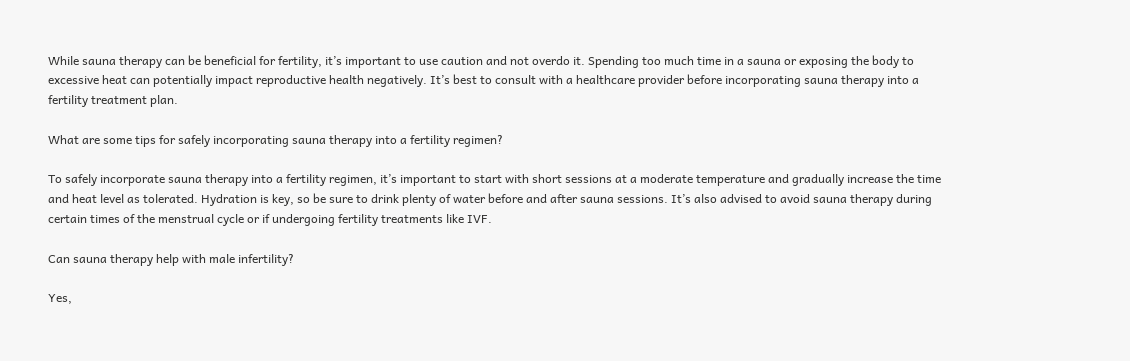While sauna therapy can be beneficial for fertility, it’s important to use caution and not overdo it. Spending too much time in a sauna or exposing the body to excessive heat can potentially impact reproductive health negatively. It’s best to consult with a healthcare provider before incorporating sauna therapy into a fertility treatment plan.

What are some tips for safely incorporating sauna therapy into a fertility regimen?

To safely incorporate sauna therapy into a fertility regimen, it’s important to start with short sessions at a moderate temperature and gradually increase the time and heat level as tolerated. Hydration is key, so be sure to drink plenty of water before and after sauna sessions. It’s also advised to avoid sauna therapy during certain times of the menstrual cycle or if undergoing fertility treatments like IVF.

Can sauna therapy help with male infertility?

Yes,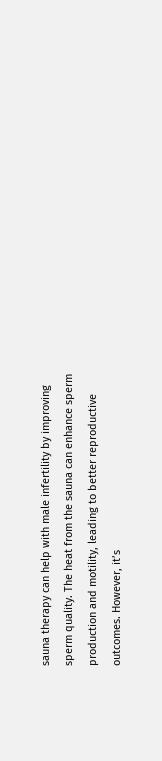sauna therapy can help with male infertility by improving sperm quality. The heat from the sauna can enhance sperm production and motility, leading to better reproductive outcomes. However, it’s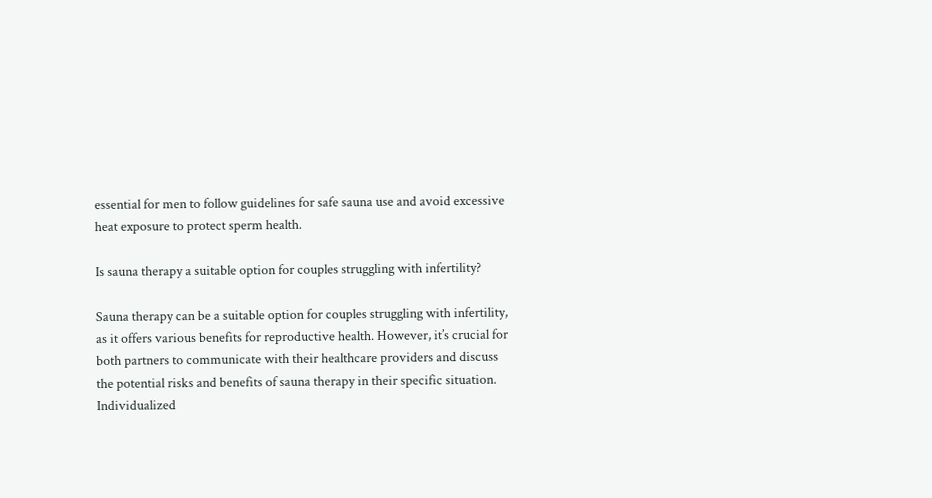essential for men to follow guidelines for safe sauna use and avoid excessive heat exposure to protect sperm health.

Is sauna therapy a suitable option for couples struggling with infertility?

Sauna therapy can be a suitable option for couples struggling with infertility, as it offers various benefits for reproductive health. However, it’s crucial for both partners to communicate with their healthcare providers and discuss the potential risks and benefits of sauna therapy in their specific situation. Individualized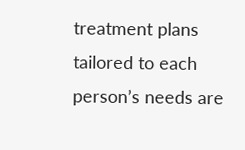treatment plans tailored to each person’s needs are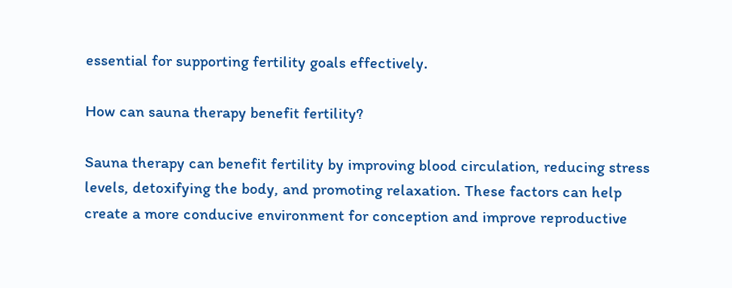essential for supporting fertility goals effectively.

How can sauna therapy benefit fertility?

Sauna therapy can benefit fertility by improving blood circulation, reducing stress levels, detoxifying the body, and promoting relaxation. These factors can help create a more conducive environment for conception and improve reproductive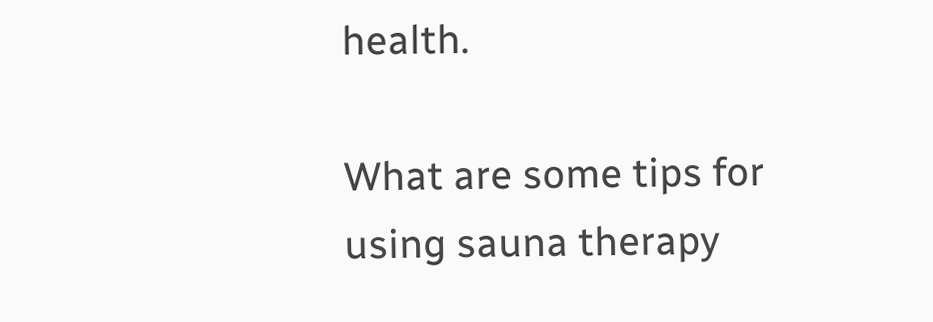health.

What are some tips for using sauna therapy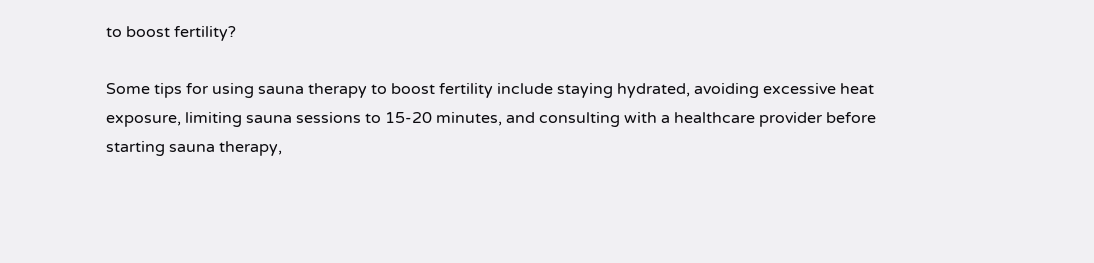to boost fertility?

Some tips for using sauna therapy to boost fertility include staying hydrated, avoiding excessive heat exposure, limiting sauna sessions to 15-20 minutes, and consulting with a healthcare provider before starting sauna therapy,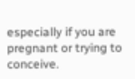especially if you are pregnant or trying to conceive.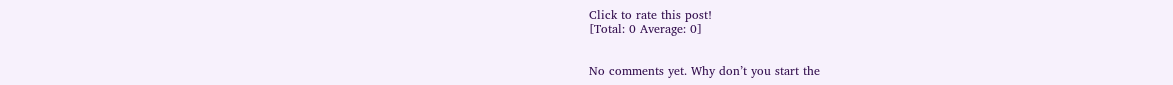Click to rate this post!
[Total: 0 Average: 0]


No comments yet. Why don’t you start the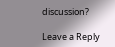discussion?

Leave a Reply